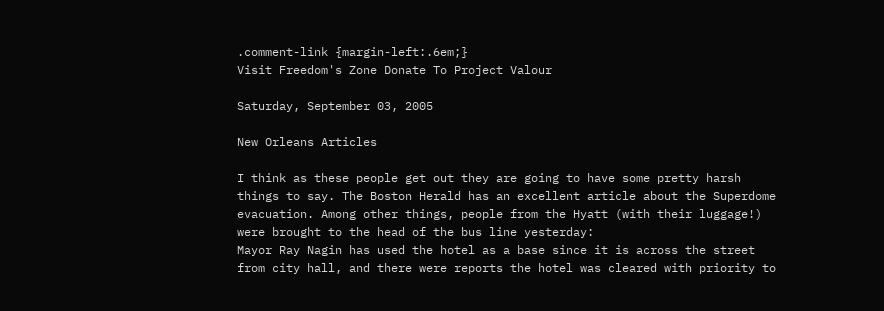.comment-link {margin-left:.6em;}
Visit Freedom's Zone Donate To Project Valour

Saturday, September 03, 2005

New Orleans Articles

I think as these people get out they are going to have some pretty harsh things to say. The Boston Herald has an excellent article about the Superdome evacuation. Among other things, people from the Hyatt (with their luggage!) were brought to the head of the bus line yesterday:
Mayor Ray Nagin has used the hotel as a base since it is across the street from city hall, and there were reports the hotel was cleared with priority to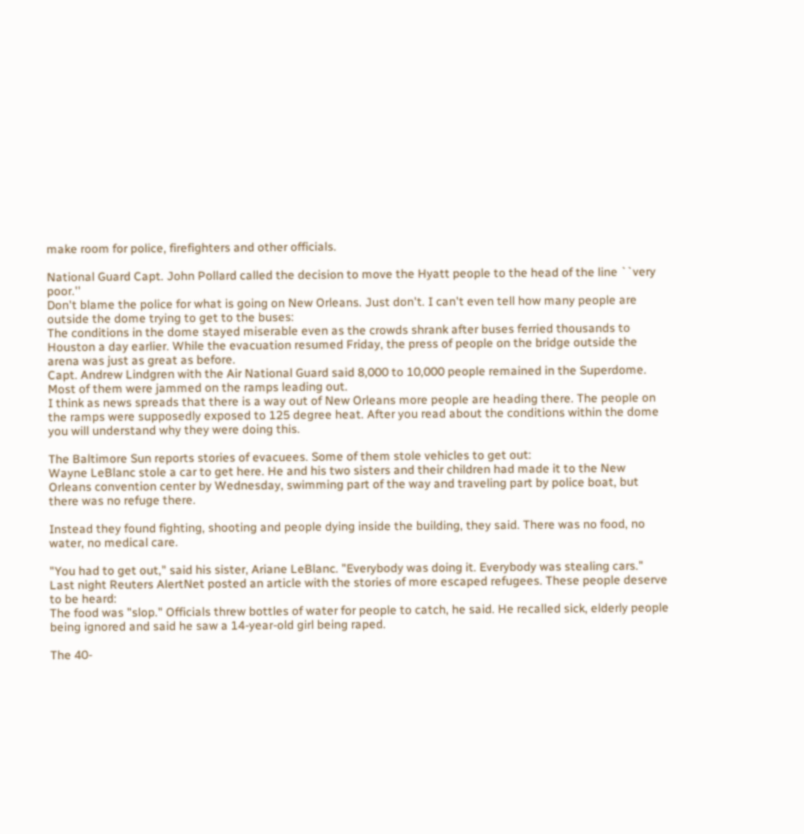make room for police, firefighters and other officials.

National Guard Capt. John Pollard called the decision to move the Hyatt people to the head of the line ``very poor.''
Don't blame the police for what is going on New Orleans. Just don't. I can't even tell how many people are outside the dome trying to get to the buses:
The conditions in the dome stayed miserable even as the crowds shrank after buses ferried thousands to Houston a day earlier. While the evacuation resumed Friday, the press of people on the bridge outside the arena was just as great as before.
Capt. Andrew Lindgren with the Air National Guard said 8,000 to 10,000 people remained in the Superdome. Most of them were jammed on the ramps leading out.
I think as news spreads that there is a way out of New Orleans more people are heading there. The people on the ramps were supposedly exposed to 125 degree heat. After you read about the conditions within the dome you will understand why they were doing this.

The Baltimore Sun reports stories of evacuees. Some of them stole vehicles to get out:
Wayne LeBlanc stole a car to get here. He and his two sisters and their children had made it to the New Orleans convention center by Wednesday, swimming part of the way and traveling part by police boat, but there was no refuge there.

Instead they found fighting, shooting and people dying inside the building, they said. There was no food, no water, no medical care.

"You had to get out," said his sister, Ariane LeBlanc. "Everybody was doing it. Everybody was stealing cars."
Last night Reuters AlertNet posted an article with the stories of more escaped refugees. These people deserve to be heard:
The food was "slop." Officials threw bottles of water for people to catch, he said. He recalled sick, elderly people being ignored and said he saw a 14-year-old girl being raped.

The 40-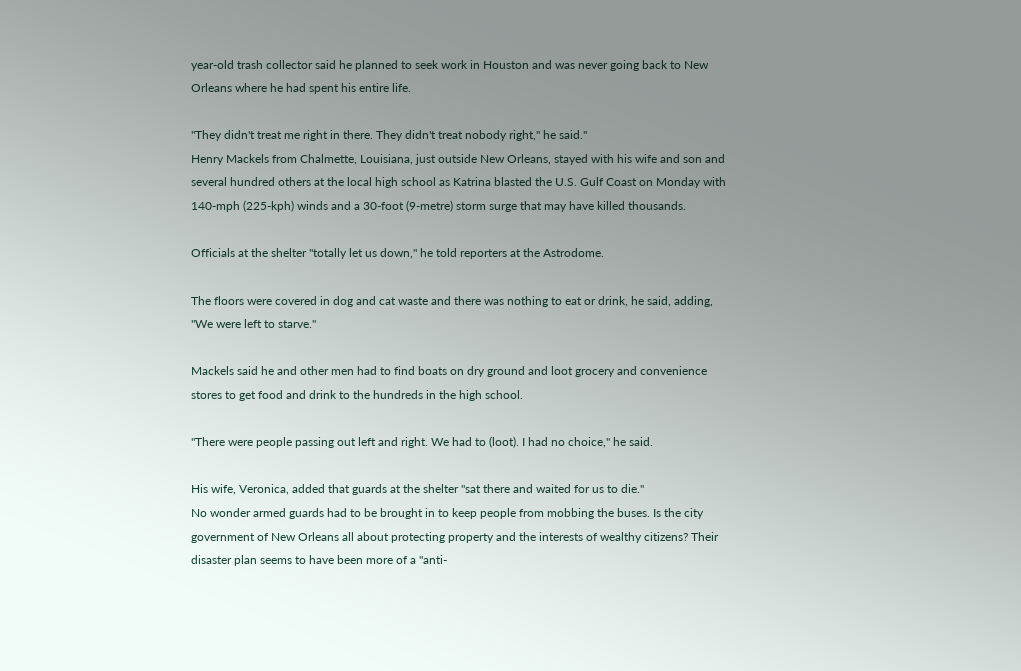year-old trash collector said he planned to seek work in Houston and was never going back to New Orleans where he had spent his entire life.

"They didn't treat me right in there. They didn't treat nobody right," he said."
Henry Mackels from Chalmette, Louisiana, just outside New Orleans, stayed with his wife and son and several hundred others at the local high school as Katrina blasted the U.S. Gulf Coast on Monday with 140-mph (225-kph) winds and a 30-foot (9-metre) storm surge that may have killed thousands.

Officials at the shelter "totally let us down," he told reporters at the Astrodome.

The floors were covered in dog and cat waste and there was nothing to eat or drink, he said, adding, "We were left to starve."

Mackels said he and other men had to find boats on dry ground and loot grocery and convenience stores to get food and drink to the hundreds in the high school.

"There were people passing out left and right. We had to (loot). I had no choice," he said.

His wife, Veronica, added that guards at the shelter "sat there and waited for us to die."
No wonder armed guards had to be brought in to keep people from mobbing the buses. Is the city government of New Orleans all about protecting property and the interests of wealthy citizens? Their disaster plan seems to have been more of a "anti-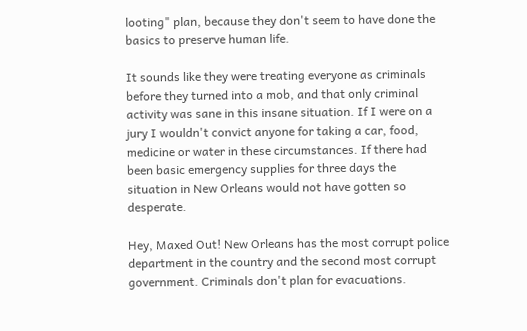looting" plan, because they don't seem to have done the basics to preserve human life.

It sounds like they were treating everyone as criminals before they turned into a mob, and that only criminal activity was sane in this insane situation. If I were on a jury I wouldn't convict anyone for taking a car, food, medicine or water in these circumstances. If there had been basic emergency supplies for three days the situation in New Orleans would not have gotten so desperate.

Hey, Maxed Out! New Orleans has the most corrupt police department in the country and the second most corrupt government. Criminals don't plan for evacuations.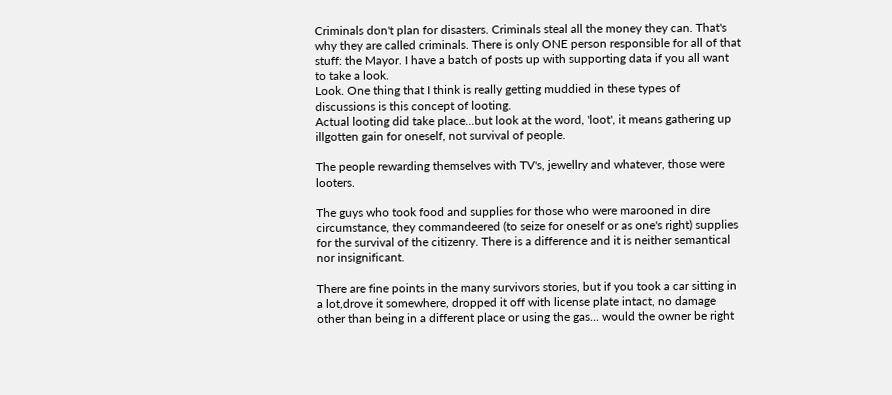Criminals don't plan for disasters. Criminals steal all the money they can. That's why they are called criminals. There is only ONE person responsible for all of that stuff: the Mayor. I have a batch of posts up with supporting data if you all want to take a look.
Look. One thing that I think is really getting muddied in these types of discussions is this concept of looting.
Actual looting did take place...but look at the word, 'loot', it means gathering up illgotten gain for oneself, not survival of people.

The people rewarding themselves with TV's, jewellry and whatever, those were looters.

The guys who took food and supplies for those who were marooned in dire circumstance, they commandeered (to seize for oneself or as one's right) supplies for the survival of the citizenry. There is a difference and it is neither semantical nor insignificant.

There are fine points in the many survivors stories, but if you took a car sitting in a lot,drove it somewhere, dropped it off with license plate intact, no damage other than being in a different place or using the gas... would the owner be right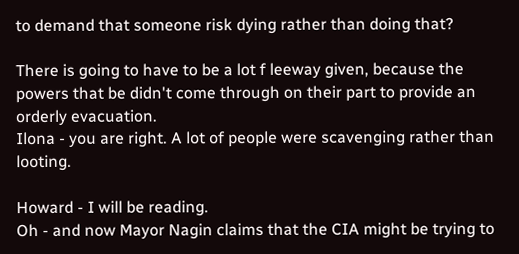to demand that someone risk dying rather than doing that?

There is going to have to be a lot f leeway given, because the powers that be didn't come through on their part to provide an orderly evacuation.
Ilona - you are right. A lot of people were scavenging rather than looting.

Howard - I will be reading.
Oh - and now Mayor Nagin claims that the CIA might be trying to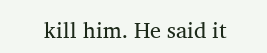kill him. He said it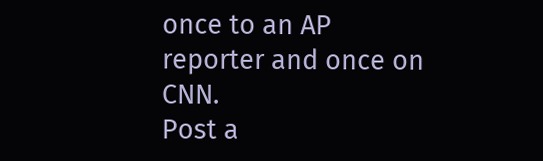once to an AP reporter and once on CNN.
Post a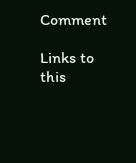Comment

Links to this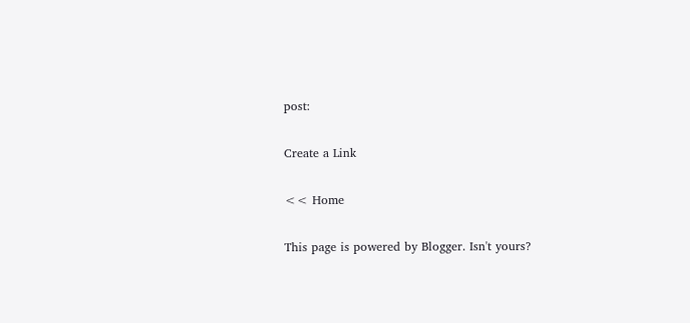post:

Create a Link

<< Home

This page is powered by Blogger. Isn't yours?